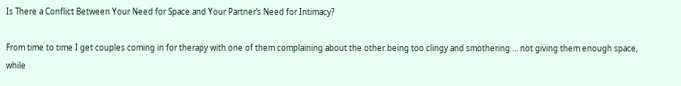Is There a Conflict Between Your Need for Space and Your Partner’s Need for Intimacy?

From time to time I get couples coming in for therapy with one of them complaining about the other being too clingy and smothering … not giving them enough space, while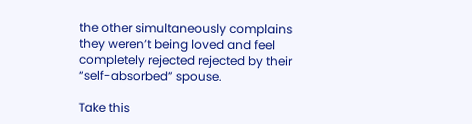the other simultaneously complains they weren’t being loved and feel completely rejected rejected by their “self-absorbed” spouse.

Take this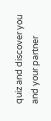quiz and discover you and your partner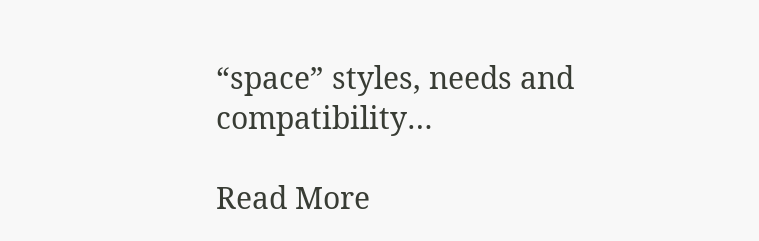“space” styles, needs and compatibility…

Read More